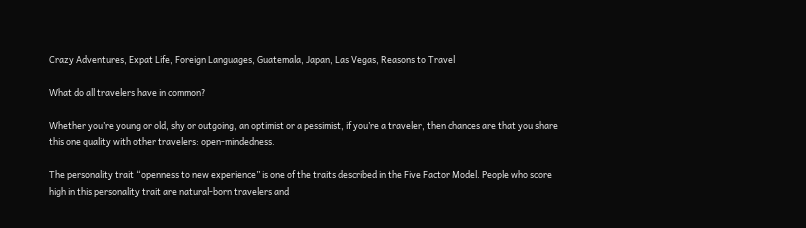Crazy Adventures, Expat Life, Foreign Languages, Guatemala, Japan, Las Vegas, Reasons to Travel

What do all travelers have in common?

Whether you’re young or old, shy or outgoing, an optimist or a pessimist, if you’re a traveler, then chances are that you share this one quality with other travelers: open-mindedness.

The personality trait “openness to new experience” is one of the traits described in the Five Factor Model. People who score high in this personality trait are natural-born travelers and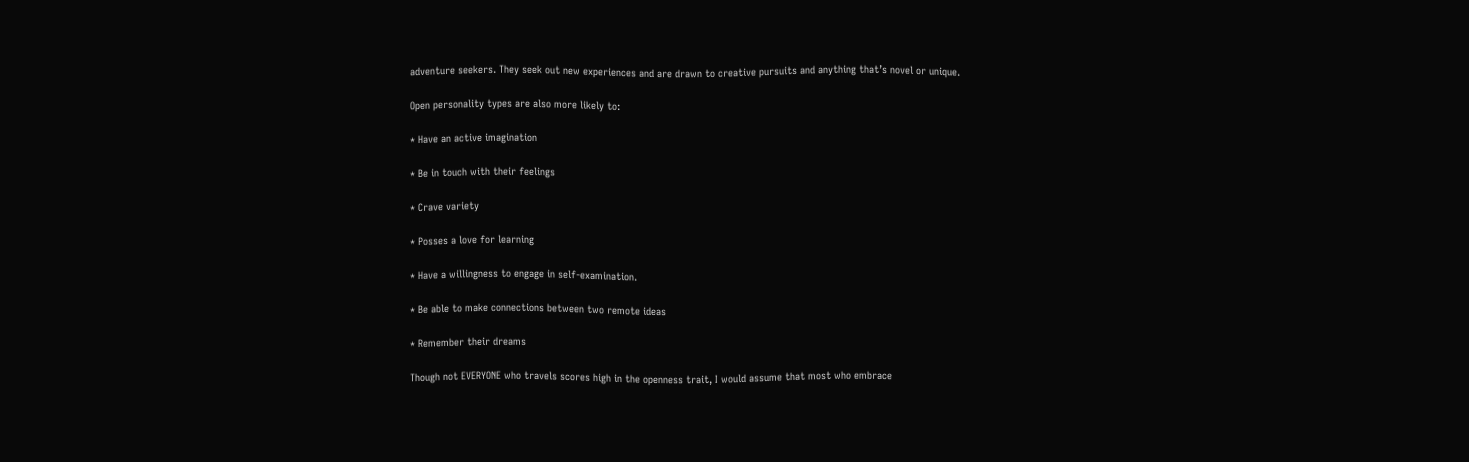adventure seekers. They seek out new experiences and are drawn to creative pursuits and anything that’s novel or unique.

Open personality types are also more likely to:

* Have an active imagination

* Be in touch with their feelings

* Crave variety

* Posses a love for learning

* Have a willingness to engage in self-examination.

* Be able to make connections between two remote ideas

* Remember their dreams

Though not EVERYONE who travels scores high in the openness trait, I would assume that most who embrace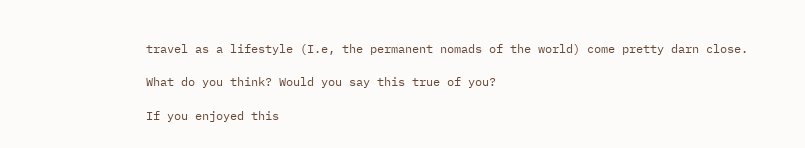travel as a lifestyle (I.e, the permanent nomads of the world) come pretty darn close.

What do you think? Would you say this true of you?

If you enjoyed this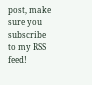post, make sure you subscribe to my RSS feed!